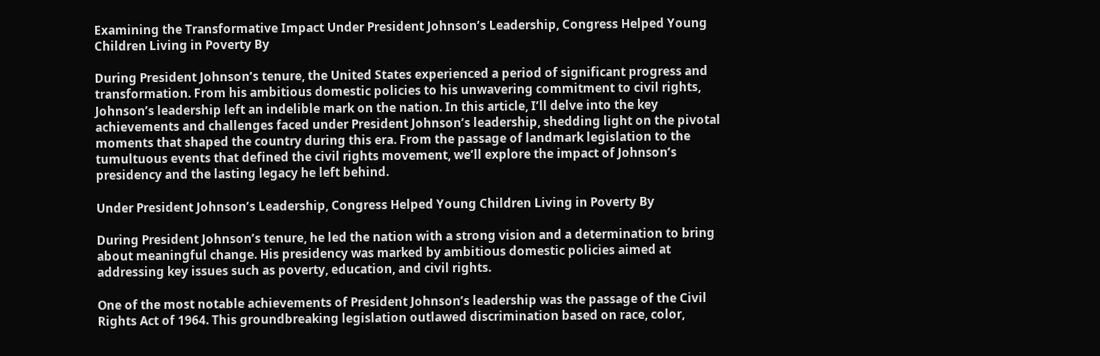Examining the Transformative Impact Under President Johnson’s Leadership, Congress Helped Young Children Living in Poverty By

During President Johnson’s tenure, the United States experienced a period of significant progress and transformation. From his ambitious domestic policies to his unwavering commitment to civil rights, Johnson’s leadership left an indelible mark on the nation. In this article, I’ll delve into the key achievements and challenges faced under President Johnson’s leadership, shedding light on the pivotal moments that shaped the country during this era. From the passage of landmark legislation to the tumultuous events that defined the civil rights movement, we’ll explore the impact of Johnson’s presidency and the lasting legacy he left behind.

Under President Johnson’s Leadership, Congress Helped Young Children Living in Poverty By

During President Johnson’s tenure, he led the nation with a strong vision and a determination to bring about meaningful change. His presidency was marked by ambitious domestic policies aimed at addressing key issues such as poverty, education, and civil rights.

One of the most notable achievements of President Johnson’s leadership was the passage of the Civil Rights Act of 1964. This groundbreaking legislation outlawed discrimination based on race, color,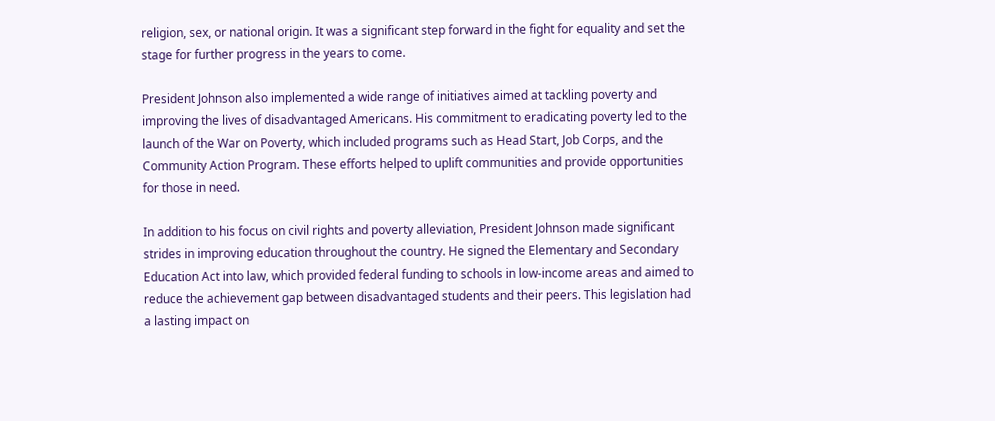religion, sex, or national origin. It was a significant step forward in the fight for equality and set the stage for further progress in the years to come.

President Johnson also implemented a wide range of initiatives aimed at tackling poverty and improving the lives of disadvantaged Americans. His commitment to eradicating poverty led to the launch of the War on Poverty, which included programs such as Head Start, Job Corps, and the Community Action Program. These efforts helped to uplift communities and provide opportunities for those in need.

In addition to his focus on civil rights and poverty alleviation, President Johnson made significant strides in improving education throughout the country. He signed the Elementary and Secondary Education Act into law, which provided federal funding to schools in low-income areas and aimed to reduce the achievement gap between disadvantaged students and their peers. This legislation had a lasting impact on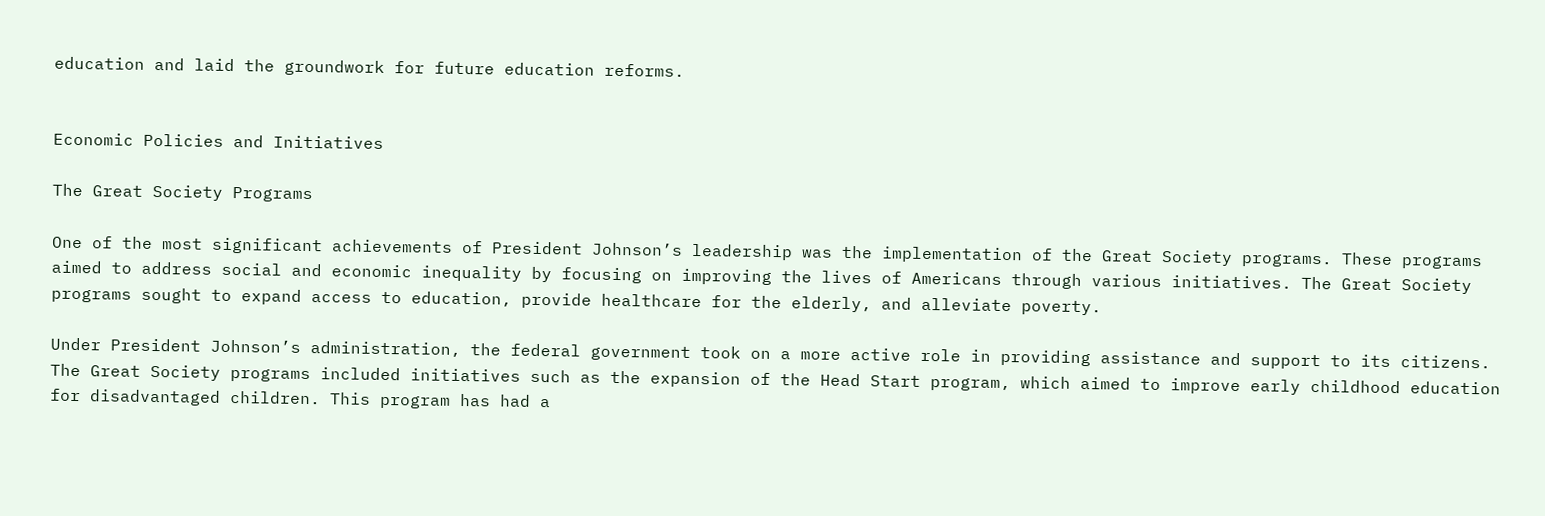education and laid the groundwork for future education reforms.


Economic Policies and Initiatives

The Great Society Programs

One of the most significant achievements of President Johnson’s leadership was the implementation of the Great Society programs. These programs aimed to address social and economic inequality by focusing on improving the lives of Americans through various initiatives. The Great Society programs sought to expand access to education, provide healthcare for the elderly, and alleviate poverty.

Under President Johnson’s administration, the federal government took on a more active role in providing assistance and support to its citizens. The Great Society programs included initiatives such as the expansion of the Head Start program, which aimed to improve early childhood education for disadvantaged children. This program has had a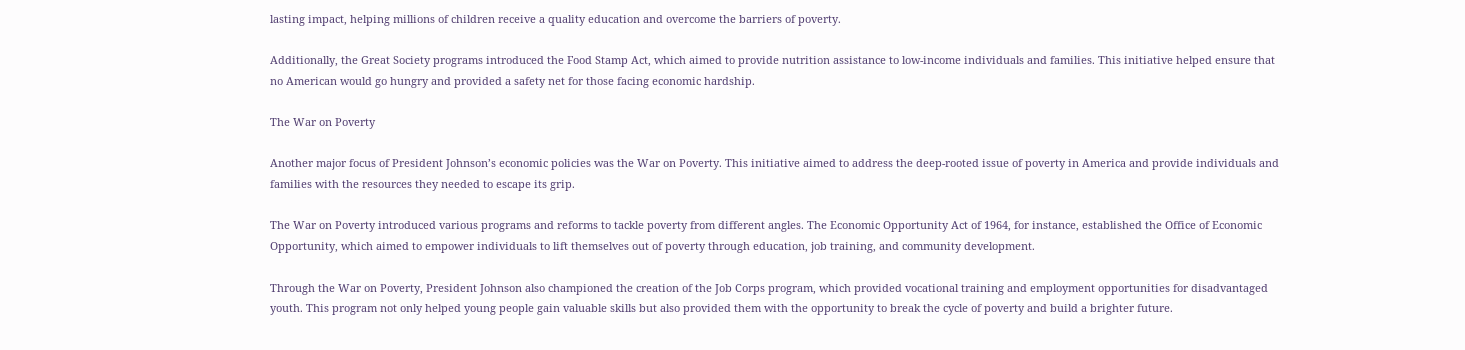lasting impact, helping millions of children receive a quality education and overcome the barriers of poverty.

Additionally, the Great Society programs introduced the Food Stamp Act, which aimed to provide nutrition assistance to low-income individuals and families. This initiative helped ensure that no American would go hungry and provided a safety net for those facing economic hardship.

The War on Poverty

Another major focus of President Johnson’s economic policies was the War on Poverty. This initiative aimed to address the deep-rooted issue of poverty in America and provide individuals and families with the resources they needed to escape its grip.

The War on Poverty introduced various programs and reforms to tackle poverty from different angles. The Economic Opportunity Act of 1964, for instance, established the Office of Economic Opportunity, which aimed to empower individuals to lift themselves out of poverty through education, job training, and community development.

Through the War on Poverty, President Johnson also championed the creation of the Job Corps program, which provided vocational training and employment opportunities for disadvantaged youth. This program not only helped young people gain valuable skills but also provided them with the opportunity to break the cycle of poverty and build a brighter future.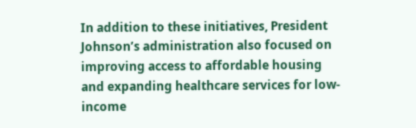In addition to these initiatives, President Johnson’s administration also focused on improving access to affordable housing and expanding healthcare services for low-income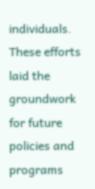individuals. These efforts laid the groundwork for future policies and programs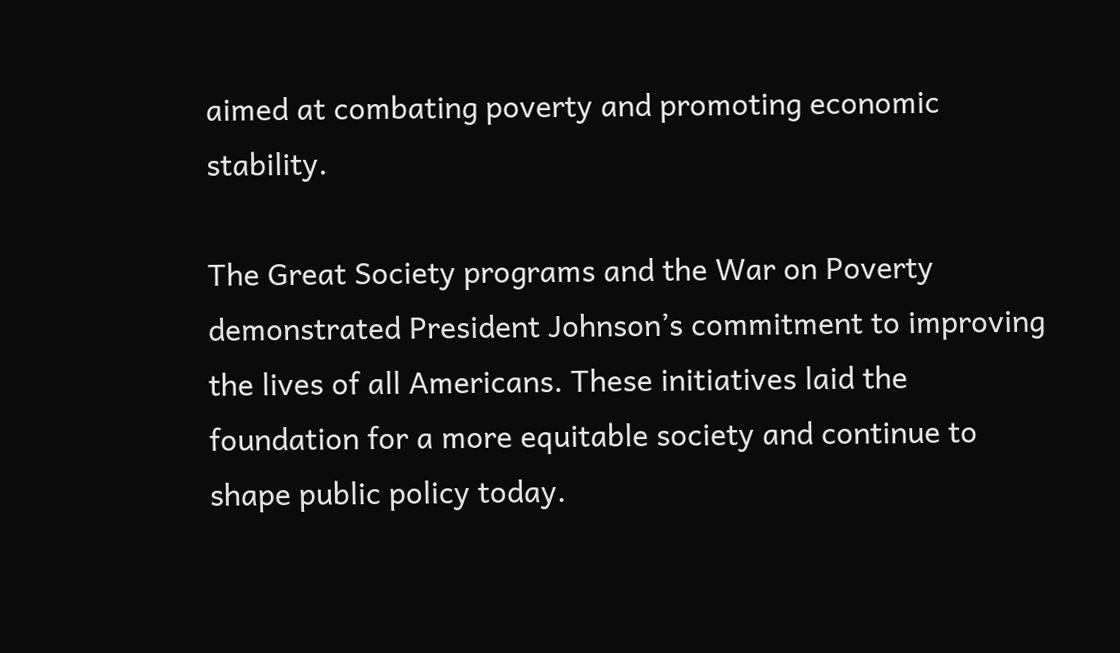aimed at combating poverty and promoting economic stability.

The Great Society programs and the War on Poverty demonstrated President Johnson’s commitment to improving the lives of all Americans. These initiatives laid the foundation for a more equitable society and continue to shape public policy today.